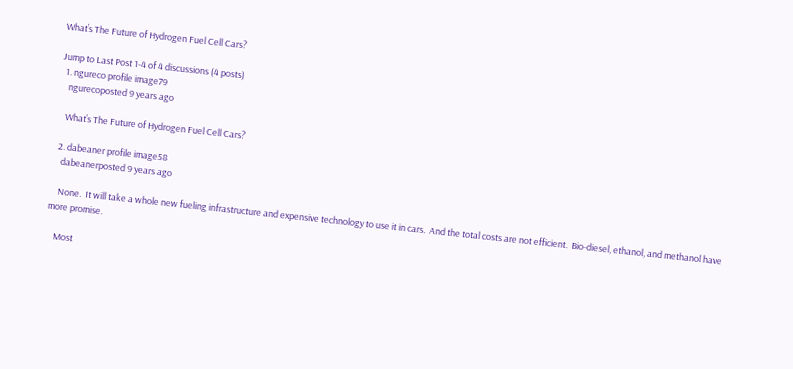What’s The Future of Hydrogen Fuel Cell Cars?

Jump to Last Post 1-4 of 4 discussions (4 posts)
  1. ngureco profile image79
    ngurecoposted 9 years ago

    What’s The Future of Hydrogen Fuel Cell Cars?

  2. dabeaner profile image58
    dabeanerposted 9 years ago

    None.  It will take a whole new fueling infrastructure and expensive technology to use it in cars.  And the total costs are not efficient.  Bio-diesel, ethanol, and methanol have more promise.

    Most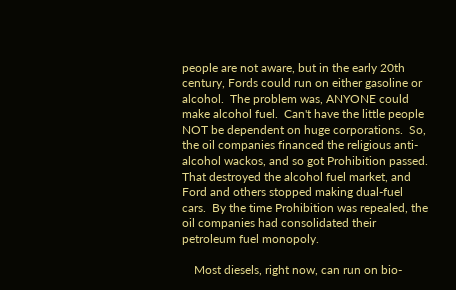people are not aware, but in the early 20th century, Fords could run on either gasoline or alcohol.  The problem was, ANYONE could make alcohol fuel.  Can't have the little people NOT be dependent on huge corporations.  So, the oil companies financed the religious anti-alcohol wackos, and so got Prohibition passed.  That destroyed the alcohol fuel market, and Ford and others stopped making dual-fuel cars.  By the time Prohibition was repealed, the oil companies had consolidated their petroleum fuel monopoly.

    Most diesels, right now, can run on bio-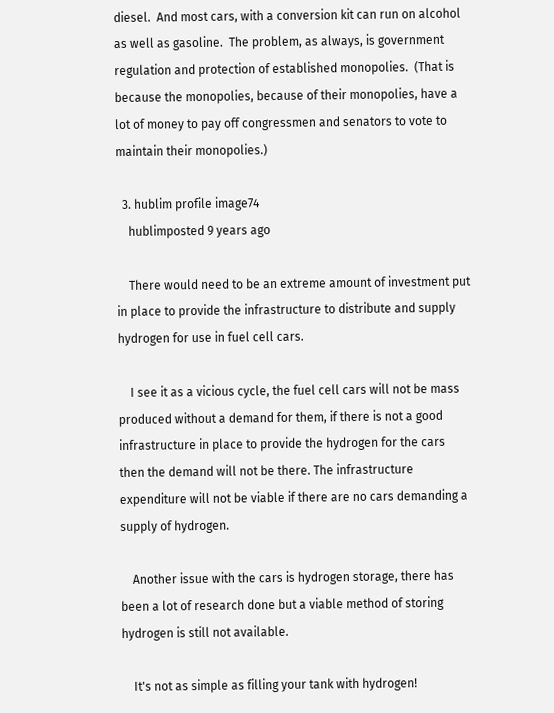diesel.  And most cars, with a conversion kit can run on alcohol as well as gasoline.  The problem, as always, is government regulation and protection of established monopolies.  (That is because the monopolies, because of their monopolies, have a lot of money to pay off congressmen and senators to vote to maintain their monopolies.)

  3. hublim profile image74
    hublimposted 9 years ago

    There would need to be an extreme amount of investment put in place to provide the infrastructure to distribute and supply hydrogen for use in fuel cell cars.

    I see it as a vicious cycle, the fuel cell cars will not be mass produced without a demand for them, if there is not a good infrastructure in place to provide the hydrogen for the cars then the demand will not be there. The infrastructure expenditure will not be viable if there are no cars demanding a supply of hydrogen.

    Another issue with the cars is hydrogen storage, there has been a lot of research done but a viable method of storing hydrogen is still not available.

    It's not as simple as filling your tank with hydrogen!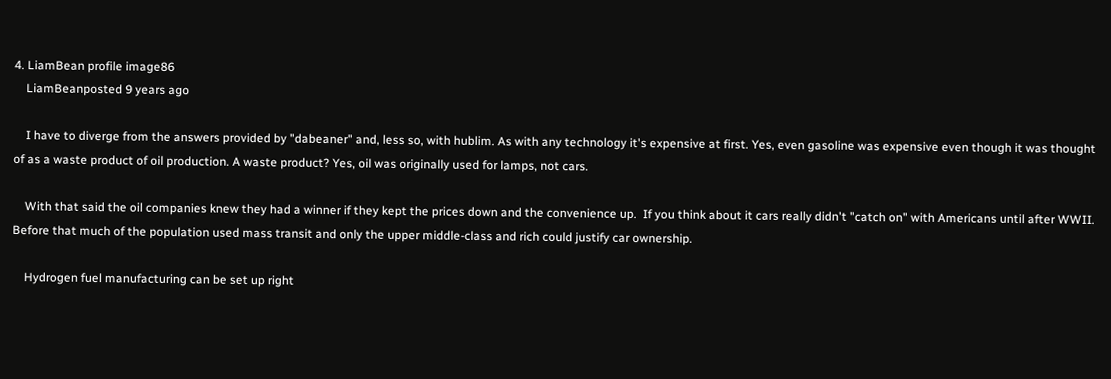4. LiamBean profile image86
    LiamBeanposted 9 years ago

    I have to diverge from the answers provided by "dabeaner" and, less so, with hublim. As with any technology it's expensive at first. Yes, even gasoline was expensive even though it was thought of as a waste product of oil production. A waste product? Yes, oil was originally used for lamps, not cars.

    With that said the oil companies knew they had a winner if they kept the prices down and the convenience up.  If you think about it cars really didn't "catch on" with Americans until after WWII. Before that much of the population used mass transit and only the upper middle-class and rich could justify car ownership.

    Hydrogen fuel manufacturing can be set up right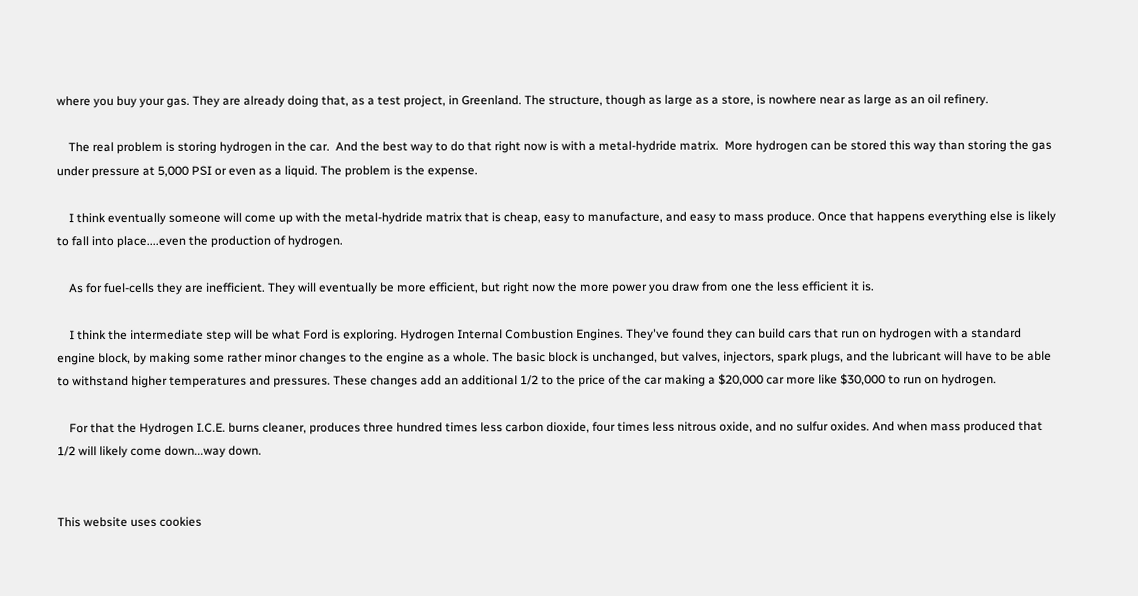where you buy your gas. They are already doing that, as a test project, in Greenland. The structure, though as large as a store, is nowhere near as large as an oil refinery.

    The real problem is storing hydrogen in the car.  And the best way to do that right now is with a metal-hydride matrix.  More hydrogen can be stored this way than storing the gas under pressure at 5,000 PSI or even as a liquid. The problem is the expense.

    I think eventually someone will come up with the metal-hydride matrix that is cheap, easy to manufacture, and easy to mass produce. Once that happens everything else is likely to fall into place....even the production of hydrogen.

    As for fuel-cells they are inefficient. They will eventually be more efficient, but right now the more power you draw from one the less efficient it is.

    I think the intermediate step will be what Ford is exploring. Hydrogen Internal Combustion Engines. They've found they can build cars that run on hydrogen with a standard engine block, by making some rather minor changes to the engine as a whole. The basic block is unchanged, but valves, injectors, spark plugs, and the lubricant will have to be able to withstand higher temperatures and pressures. These changes add an additional 1/2 to the price of the car making a $20,000 car more like $30,000 to run on hydrogen.

    For that the Hydrogen I.C.E. burns cleaner, produces three hundred times less carbon dioxide, four times less nitrous oxide, and no sulfur oxides. And when mass produced that 1/2 will likely come down...way down.


This website uses cookies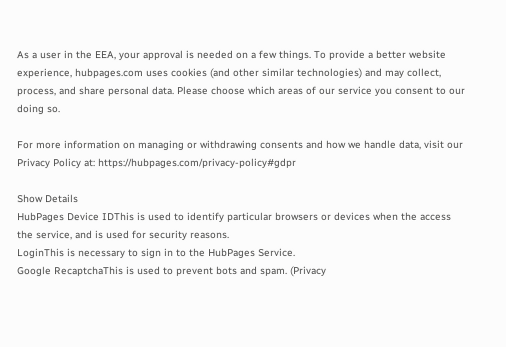As a user in the EEA, your approval is needed on a few things. To provide a better website experience, hubpages.com uses cookies (and other similar technologies) and may collect, process, and share personal data. Please choose which areas of our service you consent to our doing so.

For more information on managing or withdrawing consents and how we handle data, visit our Privacy Policy at: https://hubpages.com/privacy-policy#gdpr

Show Details
HubPages Device IDThis is used to identify particular browsers or devices when the access the service, and is used for security reasons.
LoginThis is necessary to sign in to the HubPages Service.
Google RecaptchaThis is used to prevent bots and spam. (Privacy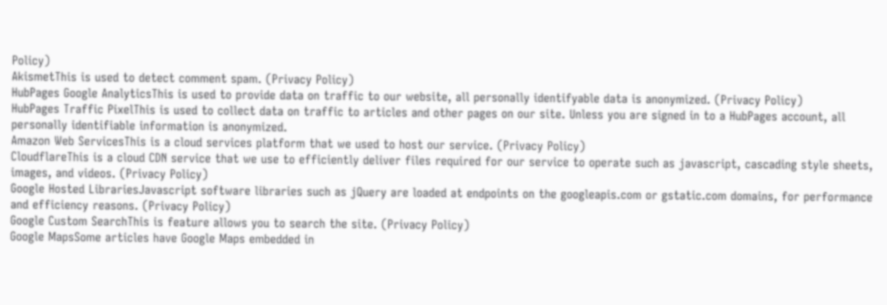Policy)
AkismetThis is used to detect comment spam. (Privacy Policy)
HubPages Google AnalyticsThis is used to provide data on traffic to our website, all personally identifyable data is anonymized. (Privacy Policy)
HubPages Traffic PixelThis is used to collect data on traffic to articles and other pages on our site. Unless you are signed in to a HubPages account, all personally identifiable information is anonymized.
Amazon Web ServicesThis is a cloud services platform that we used to host our service. (Privacy Policy)
CloudflareThis is a cloud CDN service that we use to efficiently deliver files required for our service to operate such as javascript, cascading style sheets, images, and videos. (Privacy Policy)
Google Hosted LibrariesJavascript software libraries such as jQuery are loaded at endpoints on the googleapis.com or gstatic.com domains, for performance and efficiency reasons. (Privacy Policy)
Google Custom SearchThis is feature allows you to search the site. (Privacy Policy)
Google MapsSome articles have Google Maps embedded in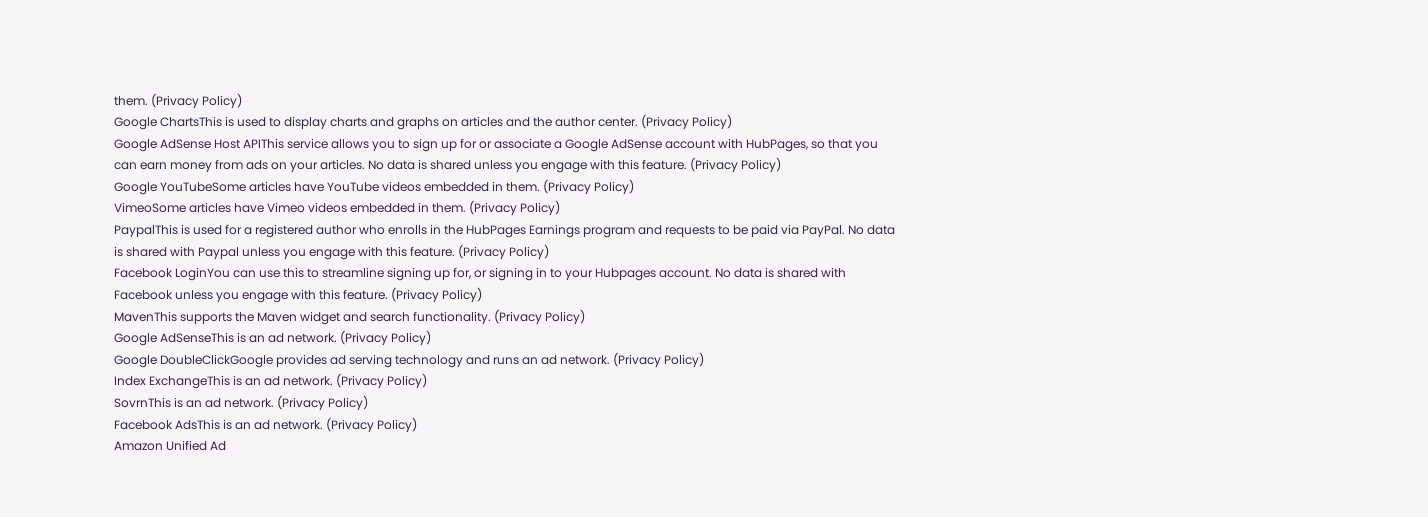them. (Privacy Policy)
Google ChartsThis is used to display charts and graphs on articles and the author center. (Privacy Policy)
Google AdSense Host APIThis service allows you to sign up for or associate a Google AdSense account with HubPages, so that you can earn money from ads on your articles. No data is shared unless you engage with this feature. (Privacy Policy)
Google YouTubeSome articles have YouTube videos embedded in them. (Privacy Policy)
VimeoSome articles have Vimeo videos embedded in them. (Privacy Policy)
PaypalThis is used for a registered author who enrolls in the HubPages Earnings program and requests to be paid via PayPal. No data is shared with Paypal unless you engage with this feature. (Privacy Policy)
Facebook LoginYou can use this to streamline signing up for, or signing in to your Hubpages account. No data is shared with Facebook unless you engage with this feature. (Privacy Policy)
MavenThis supports the Maven widget and search functionality. (Privacy Policy)
Google AdSenseThis is an ad network. (Privacy Policy)
Google DoubleClickGoogle provides ad serving technology and runs an ad network. (Privacy Policy)
Index ExchangeThis is an ad network. (Privacy Policy)
SovrnThis is an ad network. (Privacy Policy)
Facebook AdsThis is an ad network. (Privacy Policy)
Amazon Unified Ad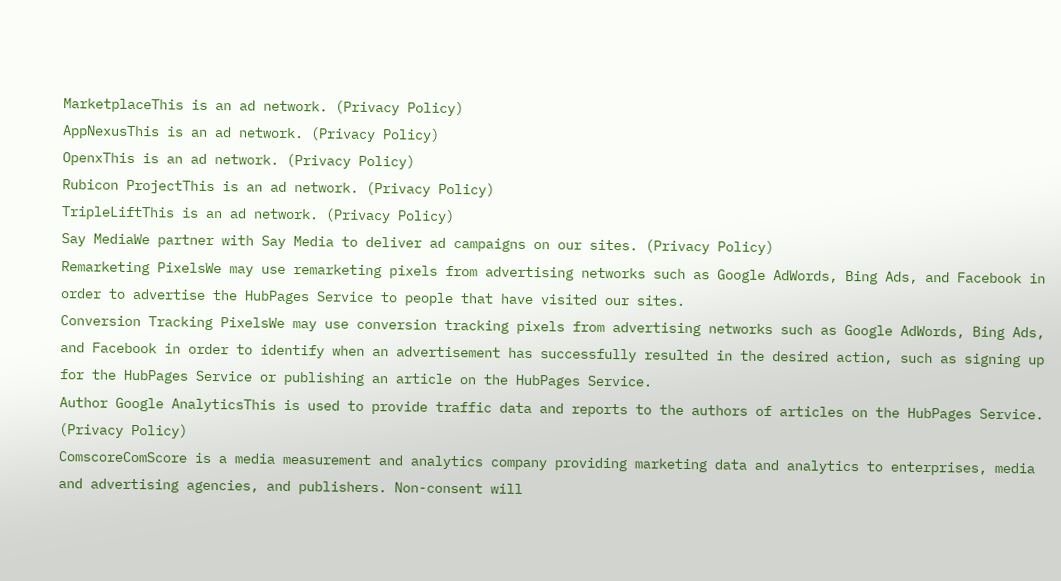MarketplaceThis is an ad network. (Privacy Policy)
AppNexusThis is an ad network. (Privacy Policy)
OpenxThis is an ad network. (Privacy Policy)
Rubicon ProjectThis is an ad network. (Privacy Policy)
TripleLiftThis is an ad network. (Privacy Policy)
Say MediaWe partner with Say Media to deliver ad campaigns on our sites. (Privacy Policy)
Remarketing PixelsWe may use remarketing pixels from advertising networks such as Google AdWords, Bing Ads, and Facebook in order to advertise the HubPages Service to people that have visited our sites.
Conversion Tracking PixelsWe may use conversion tracking pixels from advertising networks such as Google AdWords, Bing Ads, and Facebook in order to identify when an advertisement has successfully resulted in the desired action, such as signing up for the HubPages Service or publishing an article on the HubPages Service.
Author Google AnalyticsThis is used to provide traffic data and reports to the authors of articles on the HubPages Service. (Privacy Policy)
ComscoreComScore is a media measurement and analytics company providing marketing data and analytics to enterprises, media and advertising agencies, and publishers. Non-consent will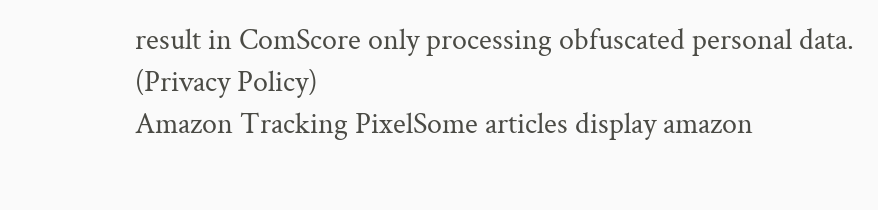result in ComScore only processing obfuscated personal data. (Privacy Policy)
Amazon Tracking PixelSome articles display amazon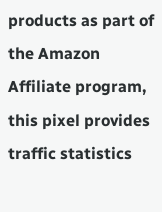products as part of the Amazon Affiliate program, this pixel provides traffic statistics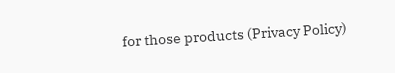for those products (Privacy Policy)